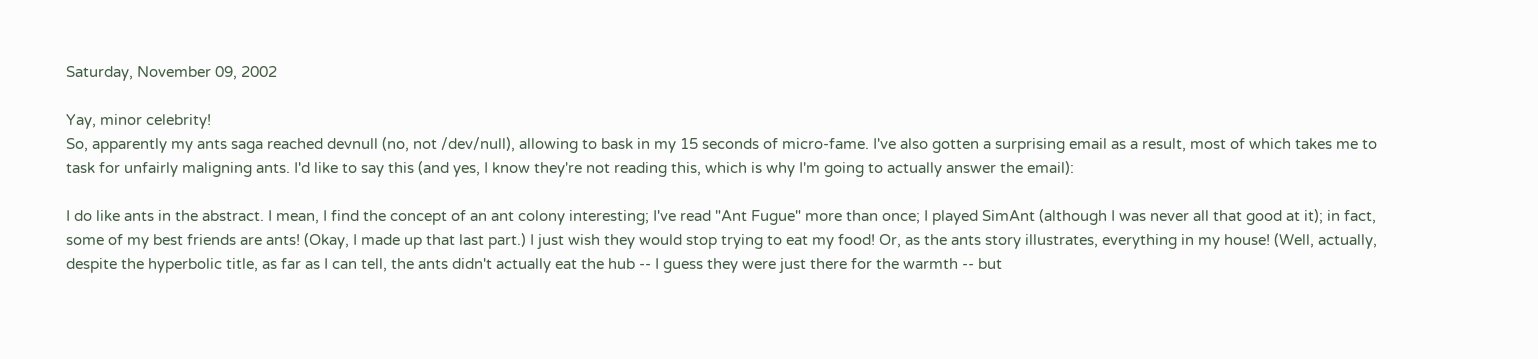Saturday, November 09, 2002

Yay, minor celebrity!
So, apparently my ants saga reached devnull (no, not /dev/null), allowing to bask in my 15 seconds of micro-fame. I've also gotten a surprising email as a result, most of which takes me to task for unfairly maligning ants. I'd like to say this (and yes, I know they're not reading this, which is why I'm going to actually answer the email):

I do like ants in the abstract. I mean, I find the concept of an ant colony interesting; I've read "Ant Fugue" more than once; I played SimAnt (although I was never all that good at it); in fact, some of my best friends are ants! (Okay, I made up that last part.) I just wish they would stop trying to eat my food! Or, as the ants story illustrates, everything in my house! (Well, actually, despite the hyperbolic title, as far as I can tell, the ants didn't actually eat the hub -- I guess they were just there for the warmth -- but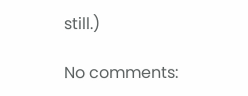still.)

No comments: